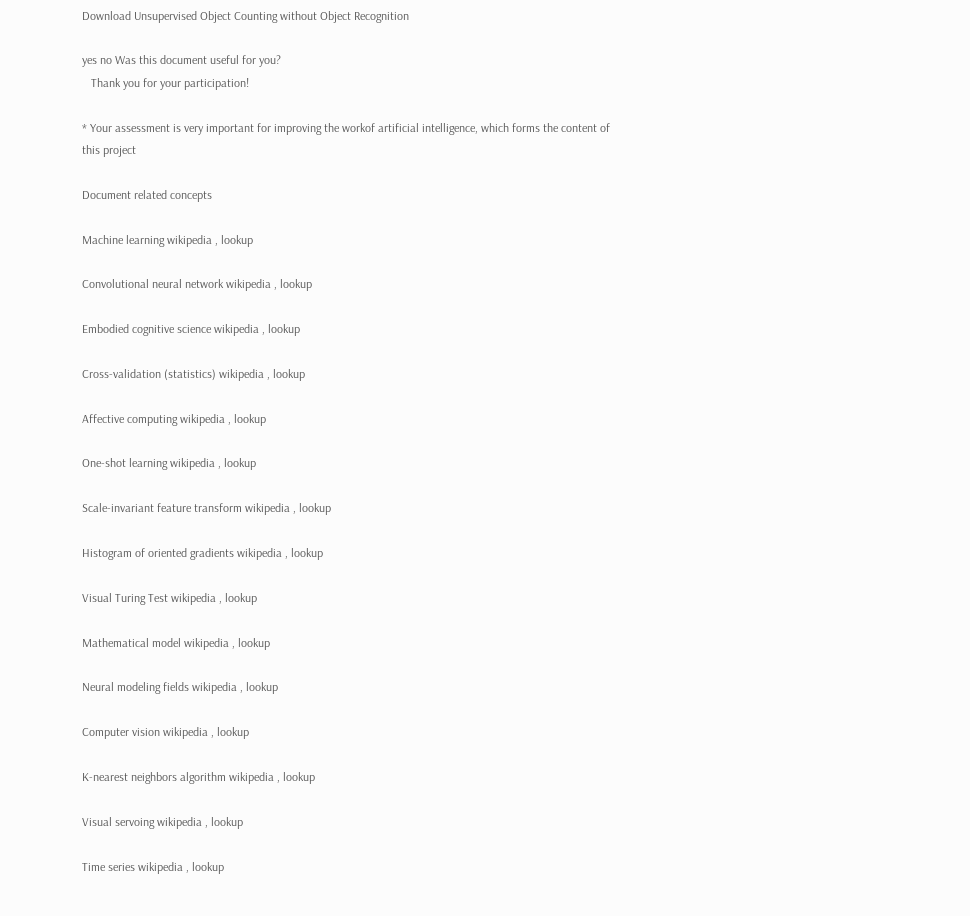Download Unsupervised Object Counting without Object Recognition

yes no Was this document useful for you?
   Thank you for your participation!

* Your assessment is very important for improving the workof artificial intelligence, which forms the content of this project

Document related concepts

Machine learning wikipedia , lookup

Convolutional neural network wikipedia , lookup

Embodied cognitive science wikipedia , lookup

Cross-validation (statistics) wikipedia , lookup

Affective computing wikipedia , lookup

One-shot learning wikipedia , lookup

Scale-invariant feature transform wikipedia , lookup

Histogram of oriented gradients wikipedia , lookup

Visual Turing Test wikipedia , lookup

Mathematical model wikipedia , lookup

Neural modeling fields wikipedia , lookup

Computer vision wikipedia , lookup

K-nearest neighbors algorithm wikipedia , lookup

Visual servoing wikipedia , lookup

Time series wikipedia , lookup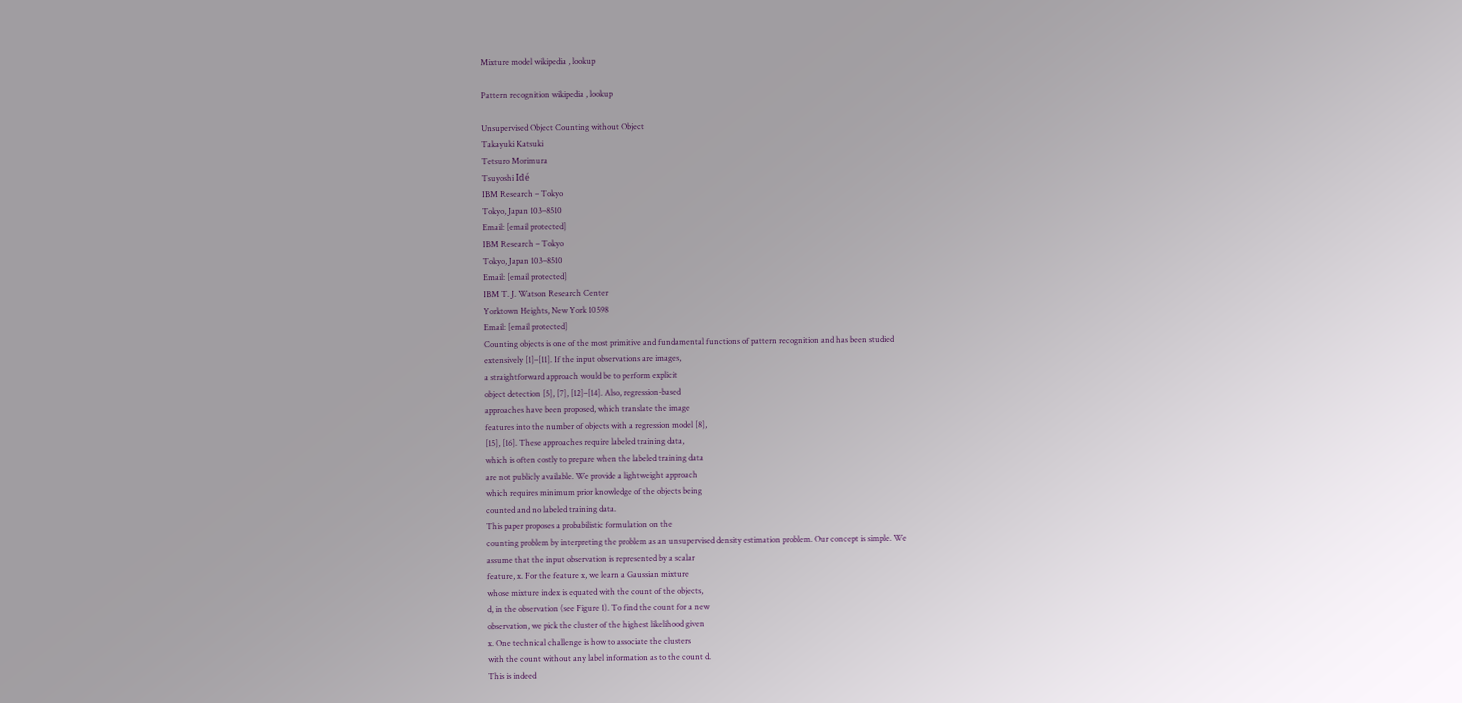Mixture model wikipedia , lookup

Pattern recognition wikipedia , lookup

Unsupervised Object Counting without Object
Takayuki Katsuki
Tetsuro Morimura
Tsuyoshi Idé
IBM Research – Tokyo
Tokyo, Japan 103–8510
Email: [email protected]
IBM Research – Tokyo
Tokyo, Japan 103–8510
Email: [email protected]
IBM T. J. Watson Research Center
Yorktown Heights, New York 10598
Email: [email protected]
Counting objects is one of the most primitive and fundamental functions of pattern recognition and has been studied
extensively [1]–[11]. If the input observations are images,
a straightforward approach would be to perform explicit
object detection [5], [7], [12]–[14]. Also, regression-based
approaches have been proposed, which translate the image
features into the number of objects with a regression model [8],
[15], [16]. These approaches require labeled training data,
which is often costly to prepare when the labeled training data
are not publicly available. We provide a lightweight approach
which requires minimum prior knowledge of the objects being
counted and no labeled training data.
This paper proposes a probabilistic formulation on the
counting problem by interpreting the problem as an unsupervised density estimation problem. Our concept is simple. We
assume that the input observation is represented by a scalar
feature, x. For the feature x, we learn a Gaussian mixture
whose mixture index is equated with the count of the objects,
d, in the observation (see Figure 1). To find the count for a new
observation, we pick the cluster of the highest likelihood given
x. One technical challenge is how to associate the clusters
with the count without any label information as to the count d.
This is indeed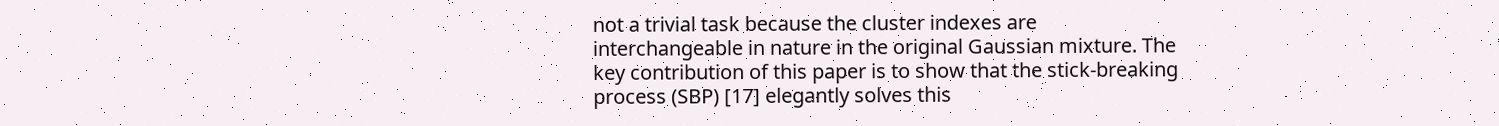not a trivial task because the cluster indexes are
interchangeable in nature in the original Gaussian mixture. The
key contribution of this paper is to show that the stick-breaking
process (SBP) [17] elegantly solves this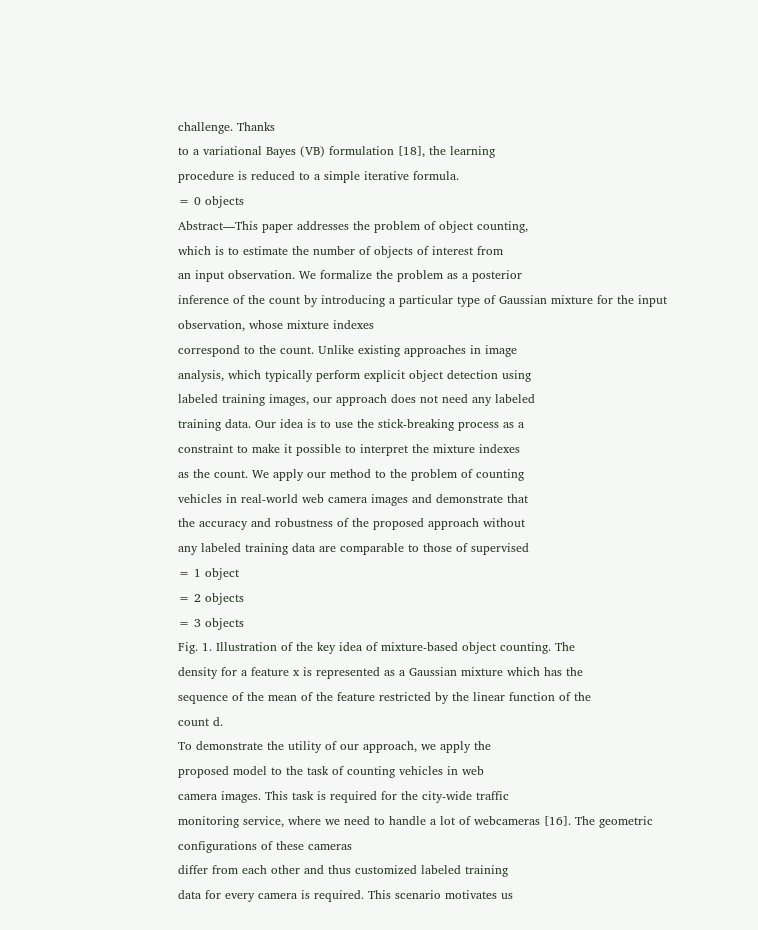challenge. Thanks
to a variational Bayes (VB) formulation [18], the learning
procedure is reduced to a simple iterative formula.
= 0 objects
Abstract—This paper addresses the problem of object counting,
which is to estimate the number of objects of interest from
an input observation. We formalize the problem as a posterior
inference of the count by introducing a particular type of Gaussian mixture for the input observation, whose mixture indexes
correspond to the count. Unlike existing approaches in image
analysis, which typically perform explicit object detection using
labeled training images, our approach does not need any labeled
training data. Our idea is to use the stick-breaking process as a
constraint to make it possible to interpret the mixture indexes
as the count. We apply our method to the problem of counting
vehicles in real-world web camera images and demonstrate that
the accuracy and robustness of the proposed approach without
any labeled training data are comparable to those of supervised
= 1 object
= 2 objects
= 3 objects
Fig. 1. Illustration of the key idea of mixture-based object counting. The
density for a feature x is represented as a Gaussian mixture which has the
sequence of the mean of the feature restricted by the linear function of the
count d.
To demonstrate the utility of our approach, we apply the
proposed model to the task of counting vehicles in web
camera images. This task is required for the city-wide traffic
monitoring service, where we need to handle a lot of webcameras [16]. The geometric configurations of these cameras
differ from each other and thus customized labeled training
data for every camera is required. This scenario motivates us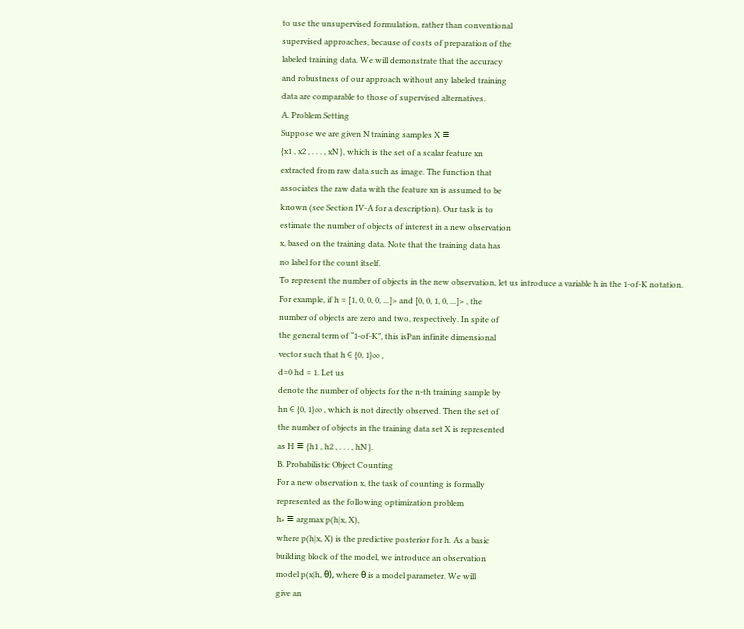to use the unsupervised formulation, rather than conventional
supervised approaches, because of costs of preparation of the
labeled training data. We will demonstrate that the accuracy
and robustness of our approach without any labeled training
data are comparable to those of supervised alternatives.
A. Problem Setting
Suppose we are given N training samples X ≡
{x1 , x2 , . . . , xN }, which is the set of a scalar feature xn
extracted from raw data such as image. The function that
associates the raw data with the feature xn is assumed to be
known (see Section IV-A for a description). Our task is to
estimate the number of objects of interest in a new observation
x, based on the training data. Note that the training data has
no label for the count itself.
To represent the number of objects in the new observation, let us introduce a variable h in the 1-of-K notation.
For example, if h = [1, 0, 0, 0, ...]> and [0, 0, 1, 0, ...]> , the
number of objects are zero and two, respectively. In spite of
the general term of “1-of-K”, this isPan infinite dimensional
vector such that h ∈ {0, 1}∞ ,
d=0 hd = 1. Let us
denote the number of objects for the n-th training sample by
hn ∈ {0, 1}∞ , which is not directly observed. Then the set of
the number of objects in the training data set X is represented
as H ≡ {h1 , h2 , . . . , hN }.
B. Probabilistic Object Counting
For a new observation x, the task of counting is formally
represented as the following optimization problem
h∗ ≡ argmax p(h|x, X),
where p(h|x, X) is the predictive posterior for h. As a basic
building block of the model, we introduce an observation
model p(x|h, θ), where θ is a model parameter. We will
give an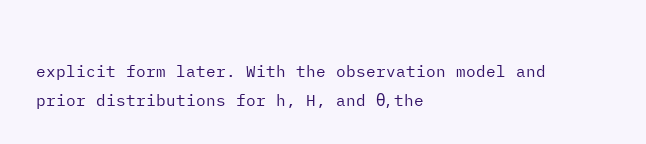explicit form later. With the observation model and
prior distributions for h, H, and θ, the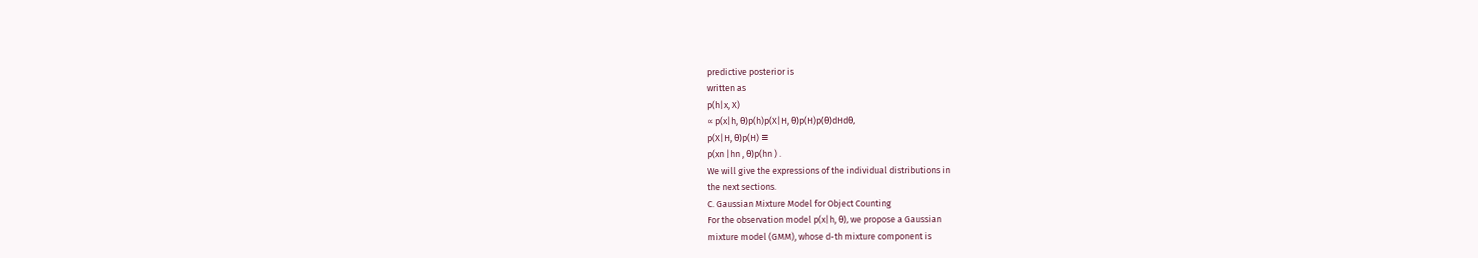predictive posterior is
written as
p(h|x, X)
∝ p(x|h, θ)p(h)p(X|H, θ)p(H)p(θ)dHdθ,
p(X|H, θ)p(H) ≡
p(xn |hn , θ)p(hn ) .
We will give the expressions of the individual distributions in
the next sections.
C. Gaussian Mixture Model for Object Counting
For the observation model p(x|h, θ), we propose a Gaussian
mixture model (GMM), whose d-th mixture component is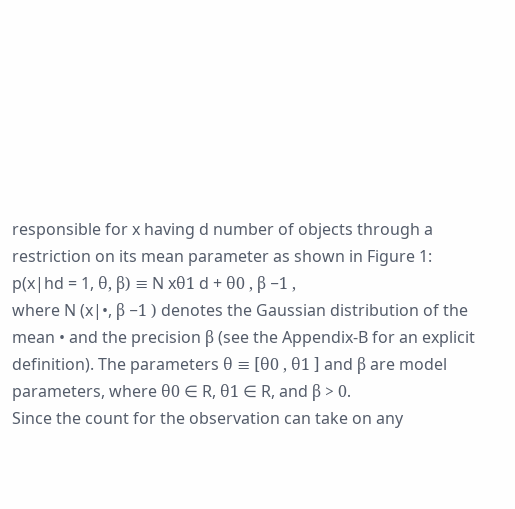responsible for x having d number of objects through a
restriction on its mean parameter as shown in Figure 1:
p(x|hd = 1, θ, β) ≡ N xθ1 d + θ0 , β −1 ,
where N (x|•, β −1 ) denotes the Gaussian distribution of the
mean • and the precision β (see the Appendix-B for an explicit
definition). The parameters θ ≡ [θ0 , θ1 ] and β are model
parameters, where θ0 ∈ R, θ1 ∈ R, and β > 0.
Since the count for the observation can take on any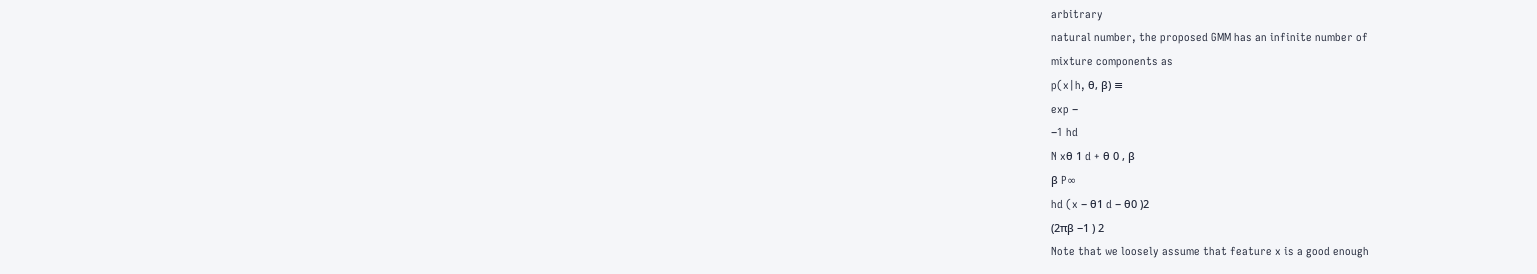arbitrary
natural number, the proposed GMM has an infinite number of
mixture components as
p(x|h, θ, β) ≡
exp −
−1 hd
N xθ 1 d + θ 0 , β
β P∞
hd (x − θ1 d − θ0 )2
(2πβ −1 ) 2
Note that we loosely assume that feature x is a good enough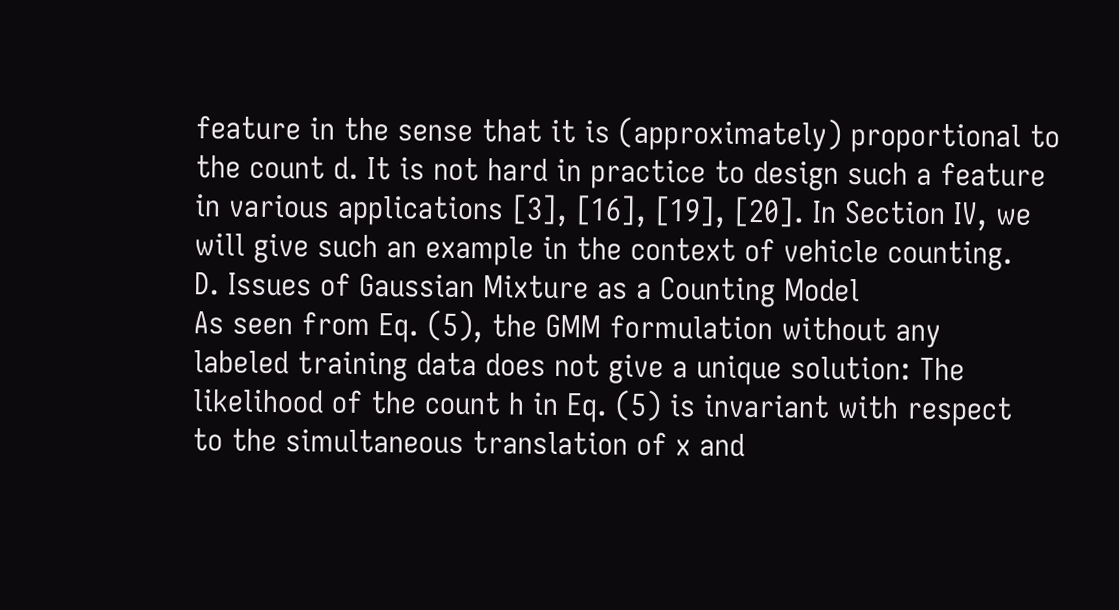feature in the sense that it is (approximately) proportional to
the count d. It is not hard in practice to design such a feature
in various applications [3], [16], [19], [20]. In Section IV, we
will give such an example in the context of vehicle counting.
D. Issues of Gaussian Mixture as a Counting Model
As seen from Eq. (5), the GMM formulation without any
labeled training data does not give a unique solution: The
likelihood of the count h in Eq. (5) is invariant with respect
to the simultaneous translation of x and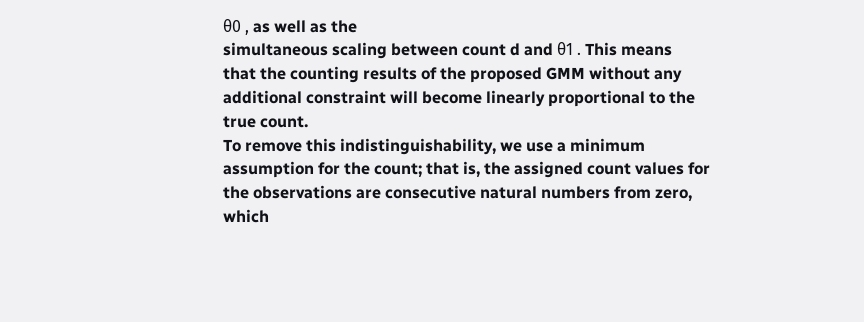θ0 , as well as the
simultaneous scaling between count d and θ1 . This means
that the counting results of the proposed GMM without any
additional constraint will become linearly proportional to the
true count.
To remove this indistinguishability, we use a minimum
assumption for the count; that is, the assigned count values for
the observations are consecutive natural numbers from zero,
which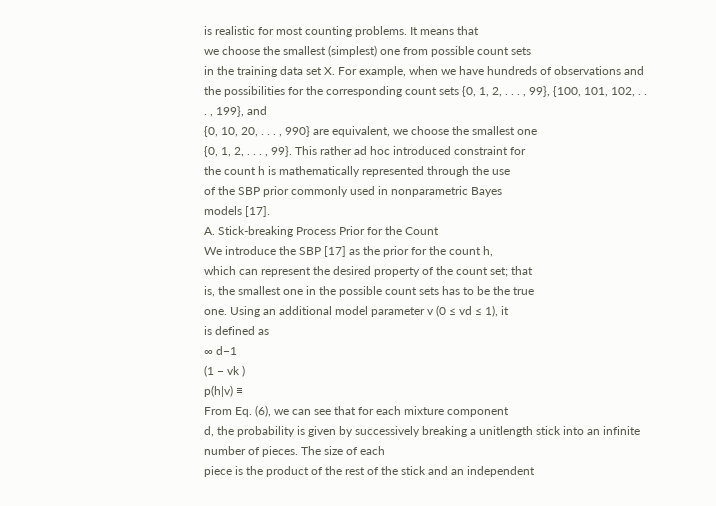is realistic for most counting problems. It means that
we choose the smallest (simplest) one from possible count sets
in the training data set X. For example, when we have hundreds of observations and the possibilities for the corresponding count sets {0, 1, 2, . . . , 99}, {100, 101, 102, . . . , 199}, and
{0, 10, 20, . . . , 990} are equivalent, we choose the smallest one
{0, 1, 2, . . . , 99}. This rather ad hoc introduced constraint for
the count h is mathematically represented through the use
of the SBP prior commonly used in nonparametric Bayes
models [17].
A. Stick-breaking Process Prior for the Count
We introduce the SBP [17] as the prior for the count h,
which can represent the desired property of the count set; that
is, the smallest one in the possible count sets has to be the true
one. Using an additional model parameter v (0 ≤ vd ≤ 1), it
is defined as
∞ d−1
(1 − vk )
p(h|v) ≡
From Eq. (6), we can see that for each mixture component
d, the probability is given by successively breaking a unitlength stick into an infinite number of pieces. The size of each
piece is the product of the rest of the stick and an independent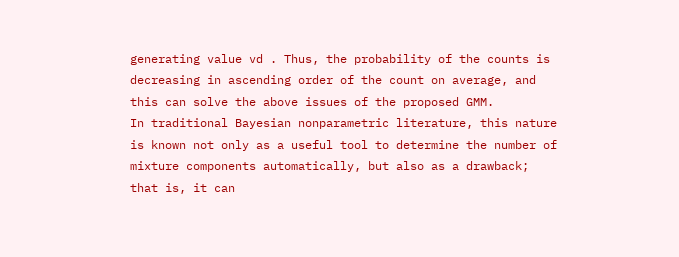generating value vd . Thus, the probability of the counts is
decreasing in ascending order of the count on average, and
this can solve the above issues of the proposed GMM.
In traditional Bayesian nonparametric literature, this nature
is known not only as a useful tool to determine the number of
mixture components automatically, but also as a drawback;
that is, it can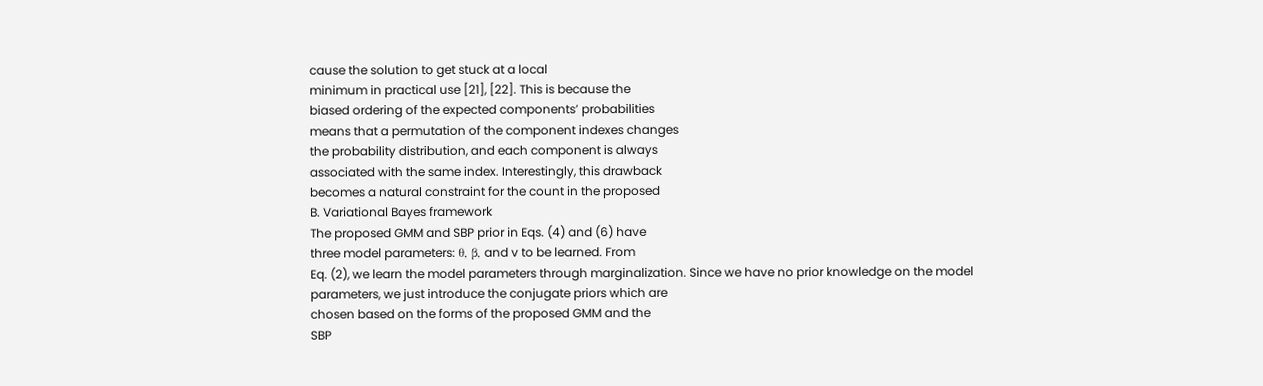cause the solution to get stuck at a local
minimum in practical use [21], [22]. This is because the
biased ordering of the expected components’ probabilities
means that a permutation of the component indexes changes
the probability distribution, and each component is always
associated with the same index. Interestingly, this drawback
becomes a natural constraint for the count in the proposed
B. Variational Bayes framework
The proposed GMM and SBP prior in Eqs. (4) and (6) have
three model parameters: θ, β, and v to be learned. From
Eq. (2), we learn the model parameters through marginalization. Since we have no prior knowledge on the model
parameters, we just introduce the conjugate priors which are
chosen based on the forms of the proposed GMM and the
SBP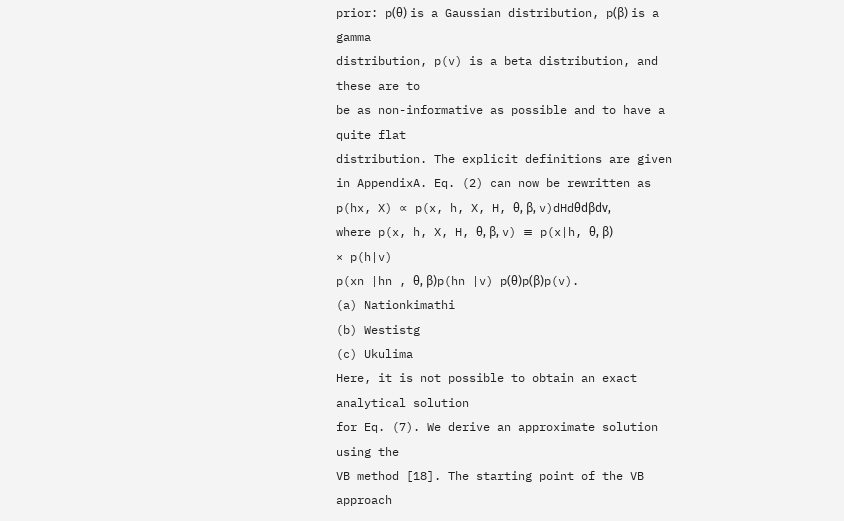prior: p(θ) is a Gaussian distribution, p(β) is a gamma
distribution, p(v) is a beta distribution, and these are to
be as non-informative as possible and to have a quite flat
distribution. The explicit definitions are given in AppendixA. Eq. (2) can now be rewritten as
p(hx, X) ∝ p(x, h, X, H, θ, β, v)dHdθdβdv,
where p(x, h, X, H, θ, β, v) ≡ p(x|h, θ, β)
× p(h|v)
p(xn |hn , θ, β)p(hn |v) p(θ)p(β)p(v).
(a) Nationkimathi
(b) Westistg
(c) Ukulima
Here, it is not possible to obtain an exact analytical solution
for Eq. (7). We derive an approximate solution using the
VB method [18]. The starting point of the VB approach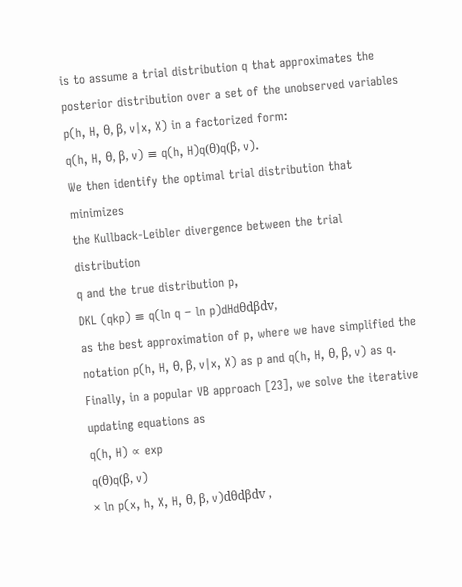is to assume a trial distribution q that approximates the
posterior distribution over a set of the unobserved variables
p(h, H, θ, β, v|x, X) in a factorized form:
q(h, H, θ, β, v) ≡ q(h, H)q(θ)q(β, v).
We then identify the optimal trial distribution that minimizes
the Kullback-Leibler divergence between the trial distribution
q and the true distribution p,
DKL (qkp) ≡ q(ln q − ln p)dHdθdβdv,
as the best approximation of p, where we have simplified the
notation p(h, H, θ, β, v|x, X) as p and q(h, H, θ, β, v) as q.
Finally, in a popular VB approach [23], we solve the iterative
updating equations as
q(h, H) ∝ exp
q(θ)q(β, v)
× ln p(x, h, X, H, θ, β, v)dθdβdv ,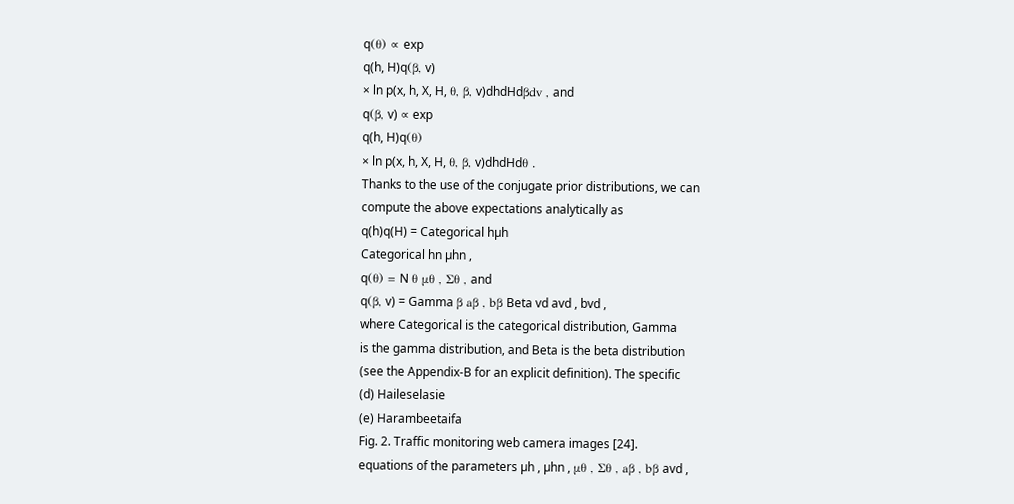q(θ) ∝ exp
q(h, H)q(β, v)
× ln p(x, h, X, H, θ, β, v)dhdHdβdv , and
q(β, v) ∝ exp
q(h, H)q(θ)
× ln p(x, h, X, H, θ, β, v)dhdHdθ .
Thanks to the use of the conjugate prior distributions, we can
compute the above expectations analytically as
q(h)q(H) = Categorical hµh
Categorical hn µhn ,
q(θ) = N θ µθ , Σθ , and
q(β, v) = Gamma β aβ , bβ Beta vd avd , bvd ,
where Categorical is the categorical distribution, Gamma
is the gamma distribution, and Beta is the beta distribution
(see the Appendix-B for an explicit definition). The specific
(d) Haileselasie
(e) Harambeetaifa
Fig. 2. Traffic monitoring web camera images [24].
equations of the parameters µh , µhn , µθ , Σθ , aβ , bβ avd ,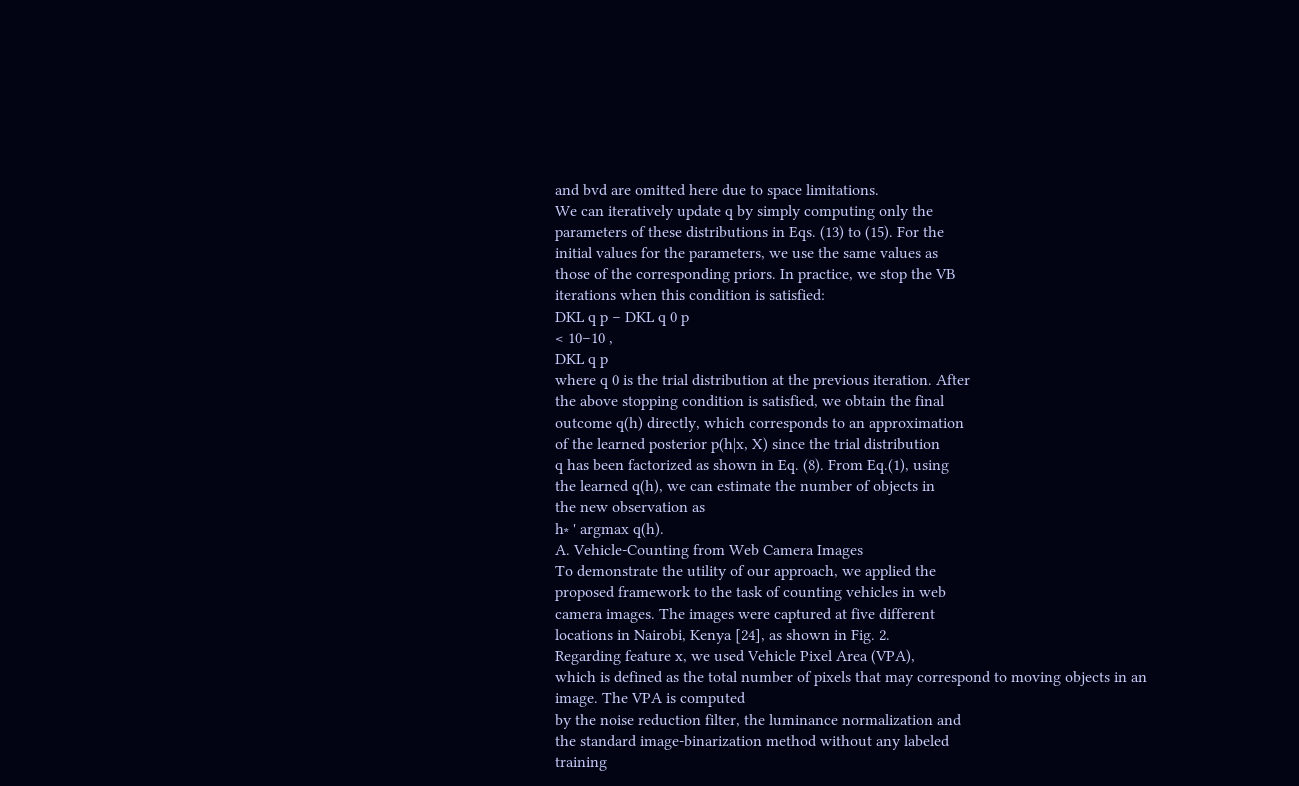and bvd are omitted here due to space limitations.
We can iteratively update q by simply computing only the
parameters of these distributions in Eqs. (13) to (15). For the
initial values for the parameters, we use the same values as
those of the corresponding priors. In practice, we stop the VB
iterations when this condition is satisfied:
DKL q p − DKL q 0 p
< 10−10 ,
DKL q p
where q 0 is the trial distribution at the previous iteration. After
the above stopping condition is satisfied, we obtain the final
outcome q(h) directly, which corresponds to an approximation
of the learned posterior p(h|x, X) since the trial distribution
q has been factorized as shown in Eq. (8). From Eq.(1), using
the learned q(h), we can estimate the number of objects in
the new observation as
h∗ ' argmax q(h).
A. Vehicle-Counting from Web Camera Images
To demonstrate the utility of our approach, we applied the
proposed framework to the task of counting vehicles in web
camera images. The images were captured at five different
locations in Nairobi, Kenya [24], as shown in Fig. 2.
Regarding feature x, we used Vehicle Pixel Area (VPA),
which is defined as the total number of pixels that may correspond to moving objects in an image. The VPA is computed
by the noise reduction filter, the luminance normalization and
the standard image-binarization method without any labeled
training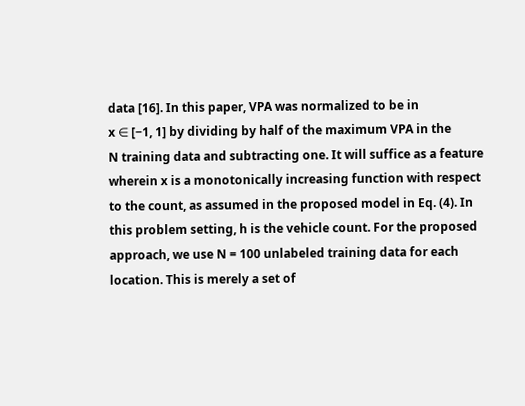data [16]. In this paper, VPA was normalized to be in
x ∈ [−1, 1] by dividing by half of the maximum VPA in the
N training data and subtracting one. It will suffice as a feature
wherein x is a monotonically increasing function with respect
to the count, as assumed in the proposed model in Eq. (4). In
this problem setting, h is the vehicle count. For the proposed
approach, we use N = 100 unlabeled training data for each
location. This is merely a set of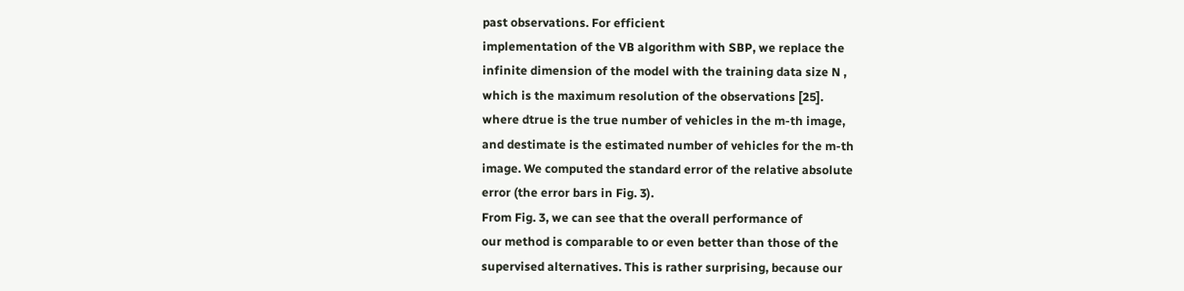past observations. For efficient
implementation of the VB algorithm with SBP, we replace the
infinite dimension of the model with the training data size N ,
which is the maximum resolution of the observations [25].
where dtrue is the true number of vehicles in the m-th image,
and destimate is the estimated number of vehicles for the m-th
image. We computed the standard error of the relative absolute
error (the error bars in Fig. 3).
From Fig. 3, we can see that the overall performance of
our method is comparable to or even better than those of the
supervised alternatives. This is rather surprising, because our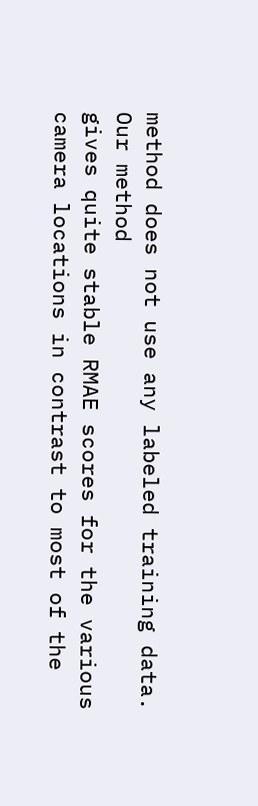method does not use any labeled training data. Our method
gives quite stable RMAE scores for the various camera locations in contrast to most of the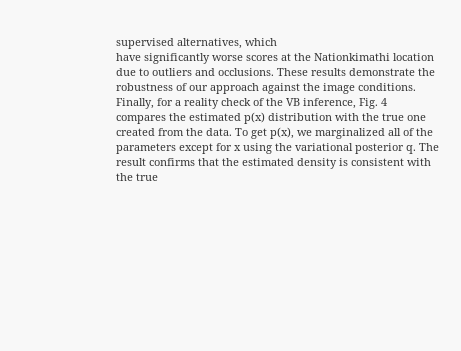supervised alternatives, which
have significantly worse scores at the Nationkimathi location
due to outliers and occlusions. These results demonstrate the
robustness of our approach against the image conditions.
Finally, for a reality check of the VB inference, Fig. 4
compares the estimated p(x) distribution with the true one
created from the data. To get p(x), we marginalized all of the
parameters except for x using the variational posterior q. The
result confirms that the estimated density is consistent with
the true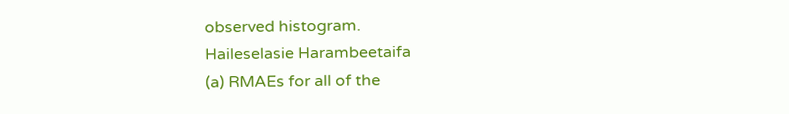observed histogram.
Haileselasie Harambeetaifa
(a) RMAEs for all of the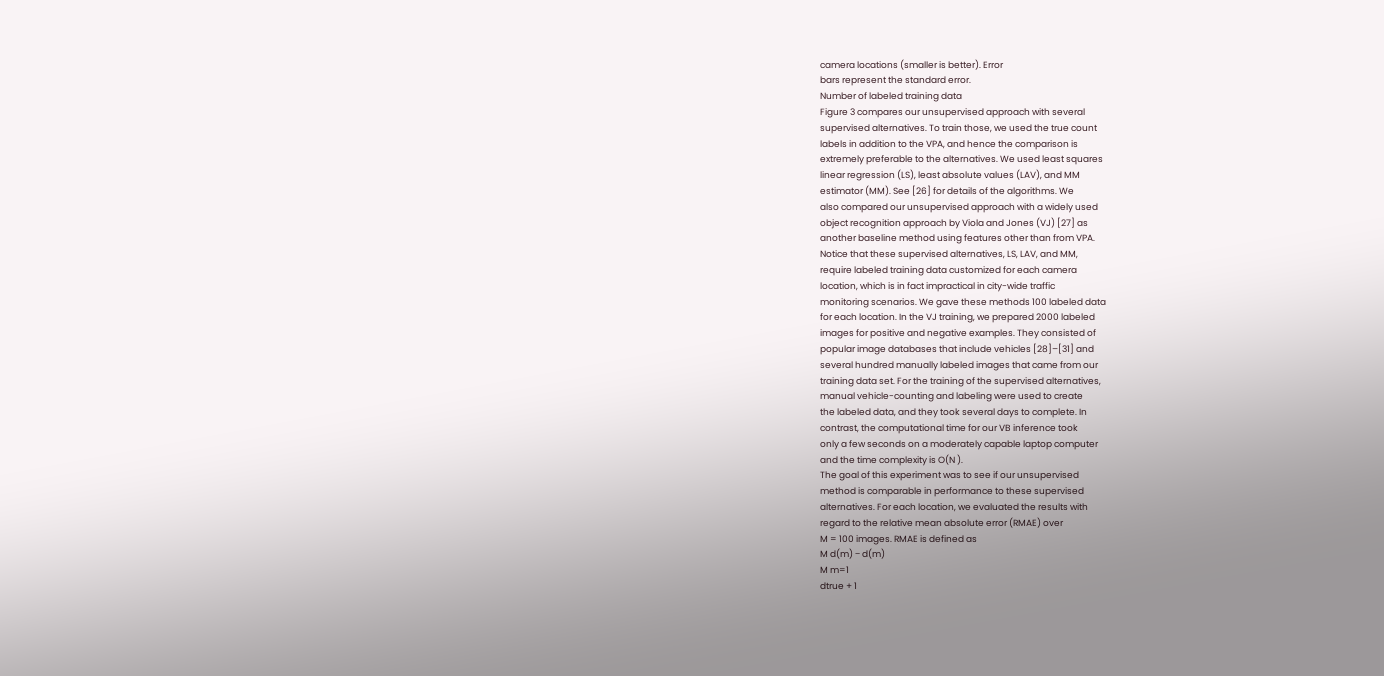camera locations (smaller is better). Error
bars represent the standard error.
Number of labeled training data
Figure 3 compares our unsupervised approach with several
supervised alternatives. To train those, we used the true count
labels in addition to the VPA, and hence the comparison is
extremely preferable to the alternatives. We used least squares
linear regression (LS), least absolute values (LAV), and MM
estimator (MM). See [26] for details of the algorithms. We
also compared our unsupervised approach with a widely used
object recognition approach by Viola and Jones (VJ) [27] as
another baseline method using features other than from VPA.
Notice that these supervised alternatives, LS, LAV, and MM,
require labeled training data customized for each camera
location, which is in fact impractical in city-wide traffic
monitoring scenarios. We gave these methods 100 labeled data
for each location. In the VJ training, we prepared 2000 labeled
images for positive and negative examples. They consisted of
popular image databases that include vehicles [28]–[31] and
several hundred manually labeled images that came from our
training data set. For the training of the supervised alternatives,
manual vehicle-counting and labeling were used to create
the labeled data, and they took several days to complete. In
contrast, the computational time for our VB inference took
only a few seconds on a moderately capable laptop computer
and the time complexity is O(N ).
The goal of this experiment was to see if our unsupervised
method is comparable in performance to these supervised
alternatives. For each location, we evaluated the results with
regard to the relative mean absolute error (RMAE) over
M = 100 images. RMAE is defined as
M d(m) − d(m)
M m=1
dtrue + 1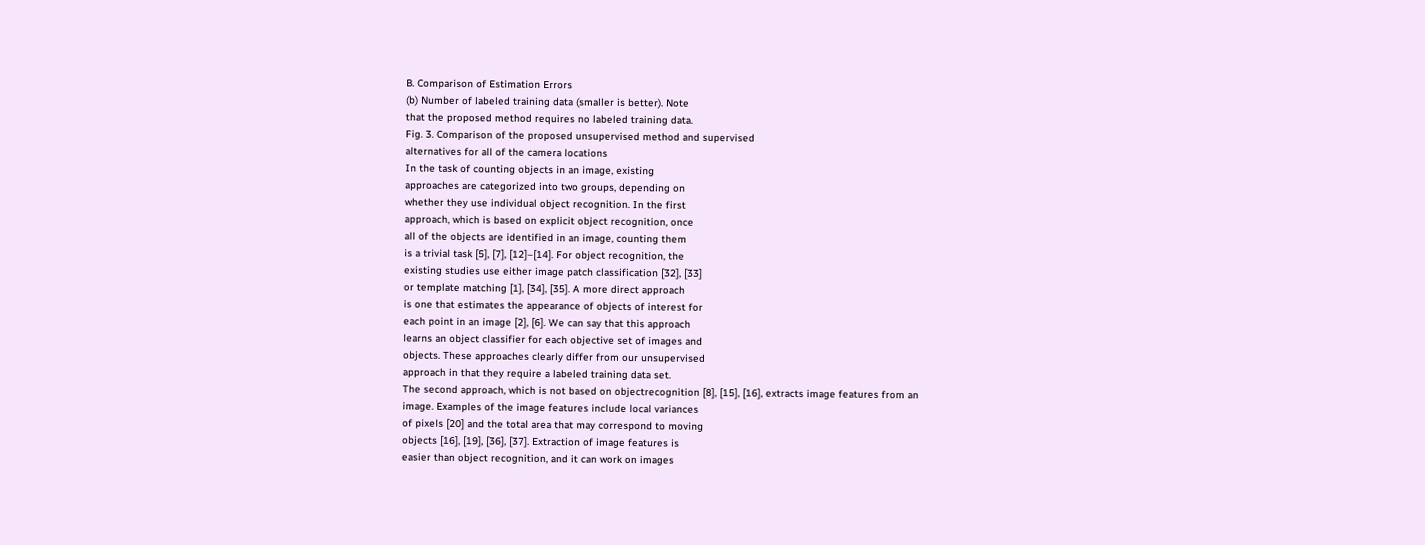B. Comparison of Estimation Errors
(b) Number of labeled training data (smaller is better). Note
that the proposed method requires no labeled training data.
Fig. 3. Comparison of the proposed unsupervised method and supervised
alternatives for all of the camera locations
In the task of counting objects in an image, existing
approaches are categorized into two groups, depending on
whether they use individual object recognition. In the first
approach, which is based on explicit object recognition, once
all of the objects are identified in an image, counting them
is a trivial task [5], [7], [12]–[14]. For object recognition, the
existing studies use either image patch classification [32], [33]
or template matching [1], [34], [35]. A more direct approach
is one that estimates the appearance of objects of interest for
each point in an image [2], [6]. We can say that this approach
learns an object classifier for each objective set of images and
objects. These approaches clearly differ from our unsupervised
approach in that they require a labeled training data set.
The second approach, which is not based on objectrecognition [8], [15], [16], extracts image features from an
image. Examples of the image features include local variances
of pixels [20] and the total area that may correspond to moving
objects [16], [19], [36], [37]. Extraction of image features is
easier than object recognition, and it can work on images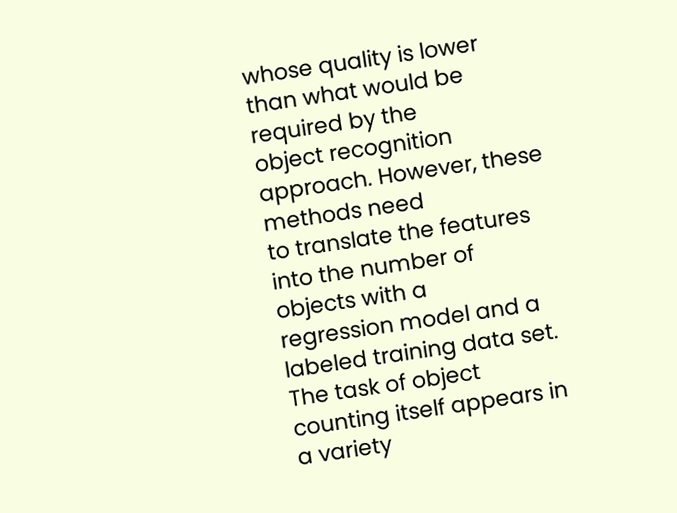whose quality is lower than what would be required by the
object recognition approach. However, these methods need
to translate the features into the number of objects with a
regression model and a labeled training data set.
The task of object counting itself appears in a variety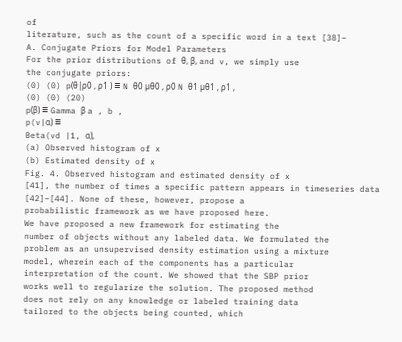of
literature, such as the count of a specific word in a text [38]–
A. Conjugate Priors for Model Parameters
For the prior distributions of θ, β, and v, we simply use
the conjugate priors:
(0) (0) p(θ|ρ0 , ρ1 ) ≡ N θ0 µθ0 , ρ0 N θ1 µθ1 , ρ1 ,
(0) (0) (20)
p(β) ≡ Gamma β a , b ,
p(v|α) ≡
Beta(vd |1, α),
(a) Observed histogram of x
(b) Estimated density of x
Fig. 4. Observed histogram and estimated density of x
[41], the number of times a specific pattern appears in timeseries data [42]–[44]. None of these, however, propose a
probabilistic framework as we have proposed here.
We have proposed a new framework for estimating the
number of objects without any labeled data. We formulated the
problem as an unsupervised density estimation using a mixture
model, wherein each of the components has a particular
interpretation of the count. We showed that the SBP prior
works well to regularize the solution. The proposed method
does not rely on any knowledge or labeled training data
tailored to the objects being counted, which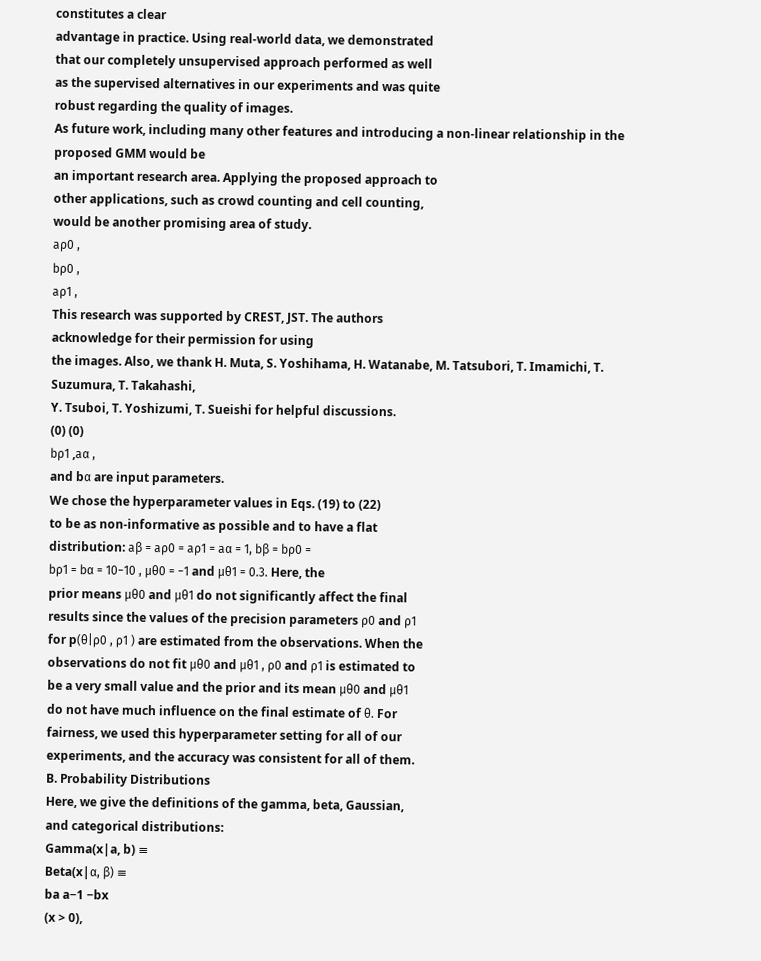constitutes a clear
advantage in practice. Using real-world data, we demonstrated
that our completely unsupervised approach performed as well
as the supervised alternatives in our experiments and was quite
robust regarding the quality of images.
As future work, including many other features and introducing a non-linear relationship in the proposed GMM would be
an important research area. Applying the proposed approach to
other applications, such as crowd counting and cell counting,
would be another promising area of study.
aρ0 ,
bρ0 ,
aρ1 ,
This research was supported by CREST, JST. The authors
acknowledge for their permission for using
the images. Also, we thank H. Muta, S. Yoshihama, H. Watanabe, M. Tatsubori, T. Imamichi, T. Suzumura, T. Takahashi,
Y. Tsuboi, T. Yoshizumi, T. Sueishi for helpful discussions.
(0) (0)
bρ1 ,aα ,
and bα are input parameters.
We chose the hyperparameter values in Eqs. (19) to (22)
to be as non-informative as possible and to have a flat
distribution: aβ = aρ0 = aρ1 = aα = 1, bβ = bρ0 =
bρ1 = bα = 10−10 , µθ0 = −1 and µθ1 = 0.3. Here, the
prior means µθ0 and µθ1 do not significantly affect the final
results since the values of the precision parameters ρ0 and ρ1
for p(θ|ρ0 , ρ1 ) are estimated from the observations. When the
observations do not fit µθ0 and µθ1 , ρ0 and ρ1 is estimated to
be a very small value and the prior and its mean µθ0 and µθ1
do not have much influence on the final estimate of θ. For
fairness, we used this hyperparameter setting for all of our
experiments, and the accuracy was consistent for all of them.
B. Probability Distributions
Here, we give the definitions of the gamma, beta, Gaussian,
and categorical distributions:
Gamma(x|a, b) ≡
Beta(x|α, β) ≡
ba a−1 −bx
(x > 0),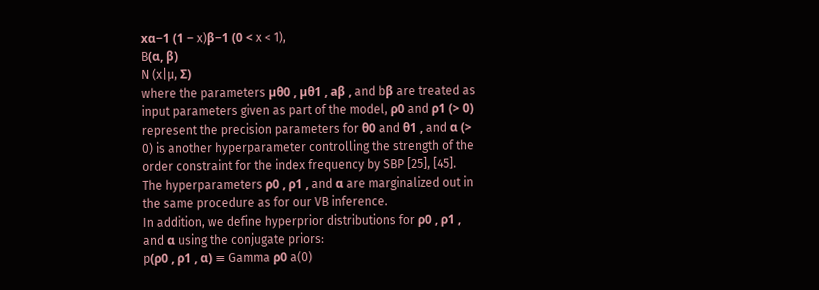xα−1 (1 − x)β−1 (0 < x < 1),
B(α, β)
N (x|µ, Σ)
where the parameters µθ0 , µθ1 , aβ , and bβ are treated as
input parameters given as part of the model, ρ0 and ρ1 (> 0)
represent the precision parameters for θ0 and θ1 , and α (>
0) is another hyperparameter controlling the strength of the
order constraint for the index frequency by SBP [25], [45].
The hyperparameters ρ0 , ρ1 , and α are marginalized out in
the same procedure as for our VB inference.
In addition, we define hyperprior distributions for ρ0 , ρ1 ,
and α using the conjugate priors:
p(ρ0 , ρ1 , α) ≡ Gamma ρ0 a(0)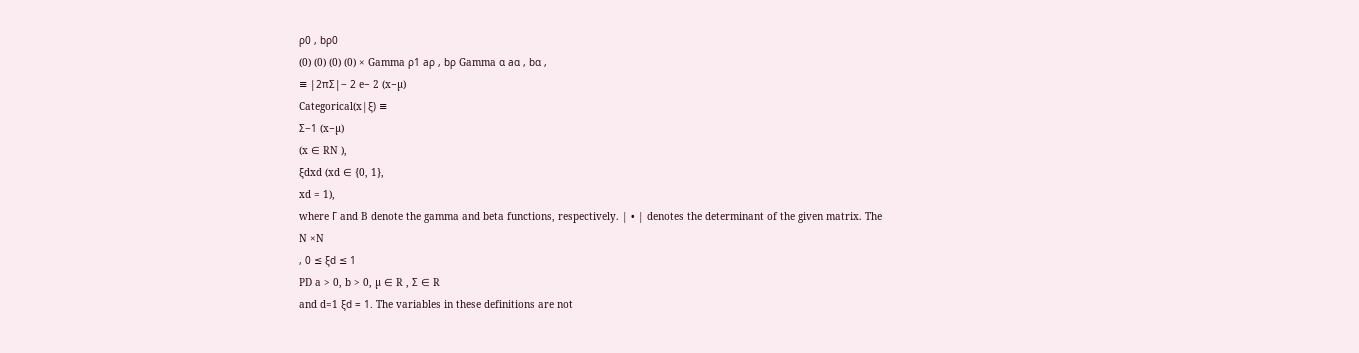ρ0 , bρ0
(0) (0) (0) (0) × Gamma ρ1 aρ , bρ Gamma α aα , bα ,
≡ |2πΣ|− 2 e− 2 (x−µ)
Categorical(x|ξ) ≡
Σ−1 (x−µ)
(x ∈ RN ),
ξdxd (xd ∈ {0, 1},
xd = 1),
where Γ and B denote the gamma and beta functions, respectively. | • | denotes the determinant of the given matrix. The
N ×N
, 0 ≤ ξd ≤ 1
PD a > 0, b > 0, µ ∈ R , Σ ∈ R
and d=1 ξd = 1. The variables in these definitions are not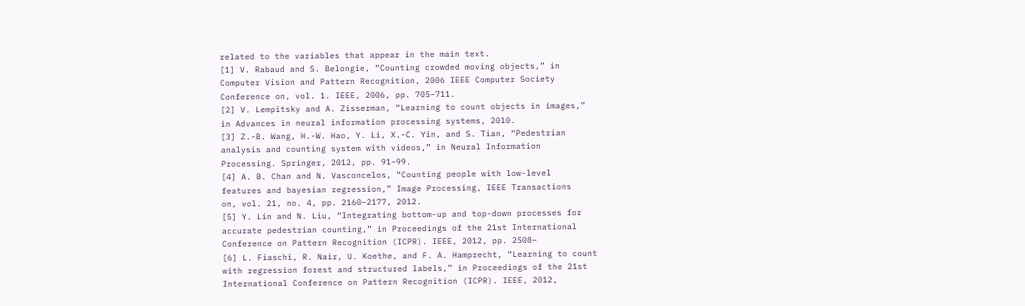related to the variables that appear in the main text.
[1] V. Rabaud and S. Belongie, “Counting crowded moving objects,” in
Computer Vision and Pattern Recognition, 2006 IEEE Computer Society
Conference on, vol. 1. IEEE, 2006, pp. 705–711.
[2] V. Lempitsky and A. Zisserman, “Learning to count objects in images,”
in Advances in neural information processing systems, 2010.
[3] Z.-B. Wang, H.-W. Hao, Y. Li, X.-C. Yin, and S. Tian, “Pedestrian
analysis and counting system with videos,” in Neural Information
Processing. Springer, 2012, pp. 91–99.
[4] A. B. Chan and N. Vasconcelos, “Counting people with low-level
features and bayesian regression,” Image Processing, IEEE Transactions
on, vol. 21, no. 4, pp. 2160–2177, 2012.
[5] Y. Lin and N. Liu, “Integrating bottom-up and top-down processes for
accurate pedestrian counting,” in Proceedings of the 21st International
Conference on Pattern Recognition (ICPR). IEEE, 2012, pp. 2508–
[6] L. Fiaschi, R. Nair, U. Koethe, and F. A. Hamprecht, “Learning to count
with regression forest and structured labels,” in Proceedings of the 21st
International Conference on Pattern Recognition (ICPR). IEEE, 2012,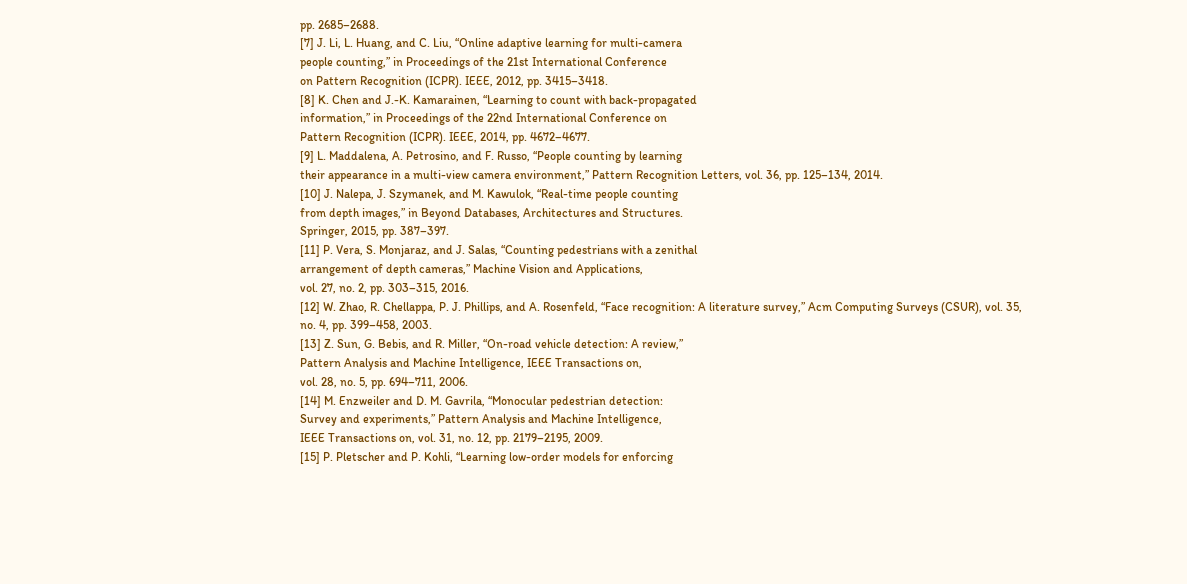pp. 2685–2688.
[7] J. Li, L. Huang, and C. Liu, “Online adaptive learning for multi-camera
people counting,” in Proceedings of the 21st International Conference
on Pattern Recognition (ICPR). IEEE, 2012, pp. 3415–3418.
[8] K. Chen and J.-K. Kamarainen, “Learning to count with back-propagated
information,” in Proceedings of the 22nd International Conference on
Pattern Recognition (ICPR). IEEE, 2014, pp. 4672–4677.
[9] L. Maddalena, A. Petrosino, and F. Russo, “People counting by learning
their appearance in a multi-view camera environment,” Pattern Recognition Letters, vol. 36, pp. 125–134, 2014.
[10] J. Nalepa, J. Szymanek, and M. Kawulok, “Real-time people counting
from depth images,” in Beyond Databases, Architectures and Structures.
Springer, 2015, pp. 387–397.
[11] P. Vera, S. Monjaraz, and J. Salas, “Counting pedestrians with a zenithal
arrangement of depth cameras,” Machine Vision and Applications,
vol. 27, no. 2, pp. 303–315, 2016.
[12] W. Zhao, R. Chellappa, P. J. Phillips, and A. Rosenfeld, “Face recognition: A literature survey,” Acm Computing Surveys (CSUR), vol. 35,
no. 4, pp. 399–458, 2003.
[13] Z. Sun, G. Bebis, and R. Miller, “On-road vehicle detection: A review,”
Pattern Analysis and Machine Intelligence, IEEE Transactions on,
vol. 28, no. 5, pp. 694–711, 2006.
[14] M. Enzweiler and D. M. Gavrila, “Monocular pedestrian detection:
Survey and experiments,” Pattern Analysis and Machine Intelligence,
IEEE Transactions on, vol. 31, no. 12, pp. 2179–2195, 2009.
[15] P. Pletscher and P. Kohli, “Learning low-order models for enforcing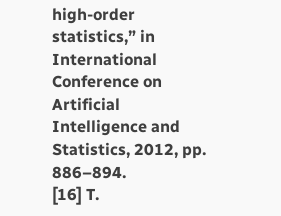high-order statistics,” in International Conference on Artificial Intelligence and Statistics, 2012, pp. 886–894.
[16] T.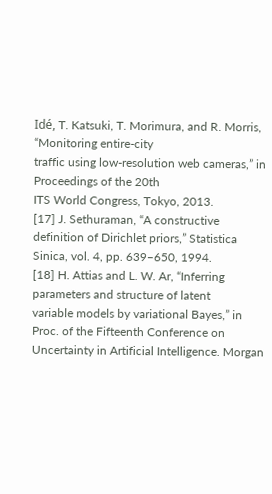Idé, T. Katsuki, T. Morimura, and R. Morris, “Monitoring entire-city
traffic using low-resolution web cameras,” in Proceedings of the 20th
ITS World Congress, Tokyo, 2013.
[17] J. Sethuraman, “A constructive definition of Dirichlet priors,” Statistica
Sinica, vol. 4, pp. 639–650, 1994.
[18] H. Attias and L. W. Ar, “Inferring parameters and structure of latent
variable models by variational Bayes,” in Proc. of the Fifteenth Conference on Uncertainty in Artificial Intelligence. Morgan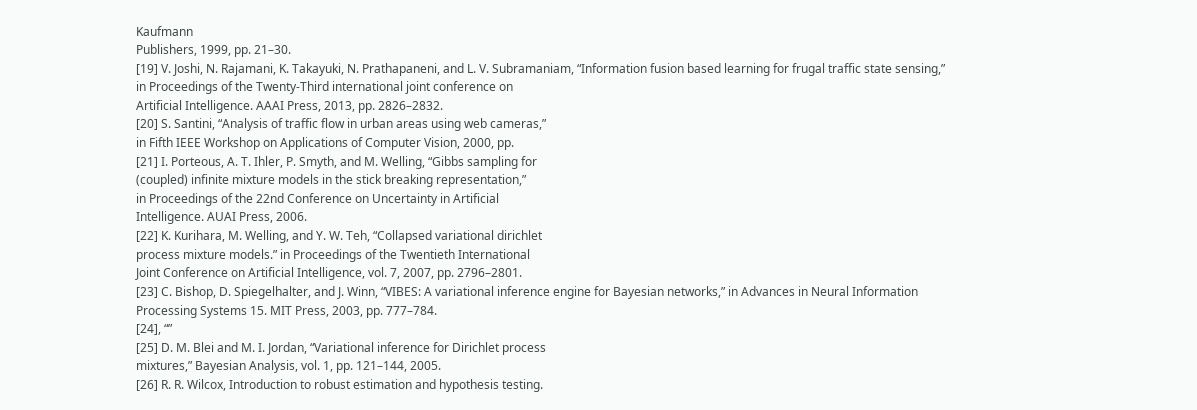Kaufmann
Publishers, 1999, pp. 21–30.
[19] V. Joshi, N. Rajamani, K. Takayuki, N. Prathapaneni, and L. V. Subramaniam, “Information fusion based learning for frugal traffic state sensing,”
in Proceedings of the Twenty-Third international joint conference on
Artificial Intelligence. AAAI Press, 2013, pp. 2826–2832.
[20] S. Santini, “Analysis of traffic flow in urban areas using web cameras,”
in Fifth IEEE Workshop on Applications of Computer Vision, 2000, pp.
[21] I. Porteous, A. T. Ihler, P. Smyth, and M. Welling, “Gibbs sampling for
(coupled) infinite mixture models in the stick breaking representation,”
in Proceedings of the 22nd Conference on Uncertainty in Artificial
Intelligence. AUAI Press, 2006.
[22] K. Kurihara, M. Welling, and Y. W. Teh, “Collapsed variational dirichlet
process mixture models.” in Proceedings of the Twentieth International
Joint Conference on Artificial Intelligence, vol. 7, 2007, pp. 2796–2801.
[23] C. Bishop, D. Spiegelhalter, and J. Winn, “VIBES: A variational inference engine for Bayesian networks,” in Advances in Neural Information
Processing Systems 15. MIT Press, 2003, pp. 777–784.
[24], “”
[25] D. M. Blei and M. I. Jordan, “Variational inference for Dirichlet process
mixtures,” Bayesian Analysis, vol. 1, pp. 121–144, 2005.
[26] R. R. Wilcox, Introduction to robust estimation and hypothesis testing.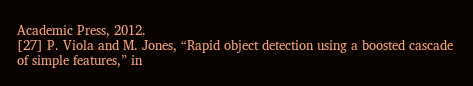Academic Press, 2012.
[27] P. Viola and M. Jones, “Rapid object detection using a boosted cascade
of simple features,” in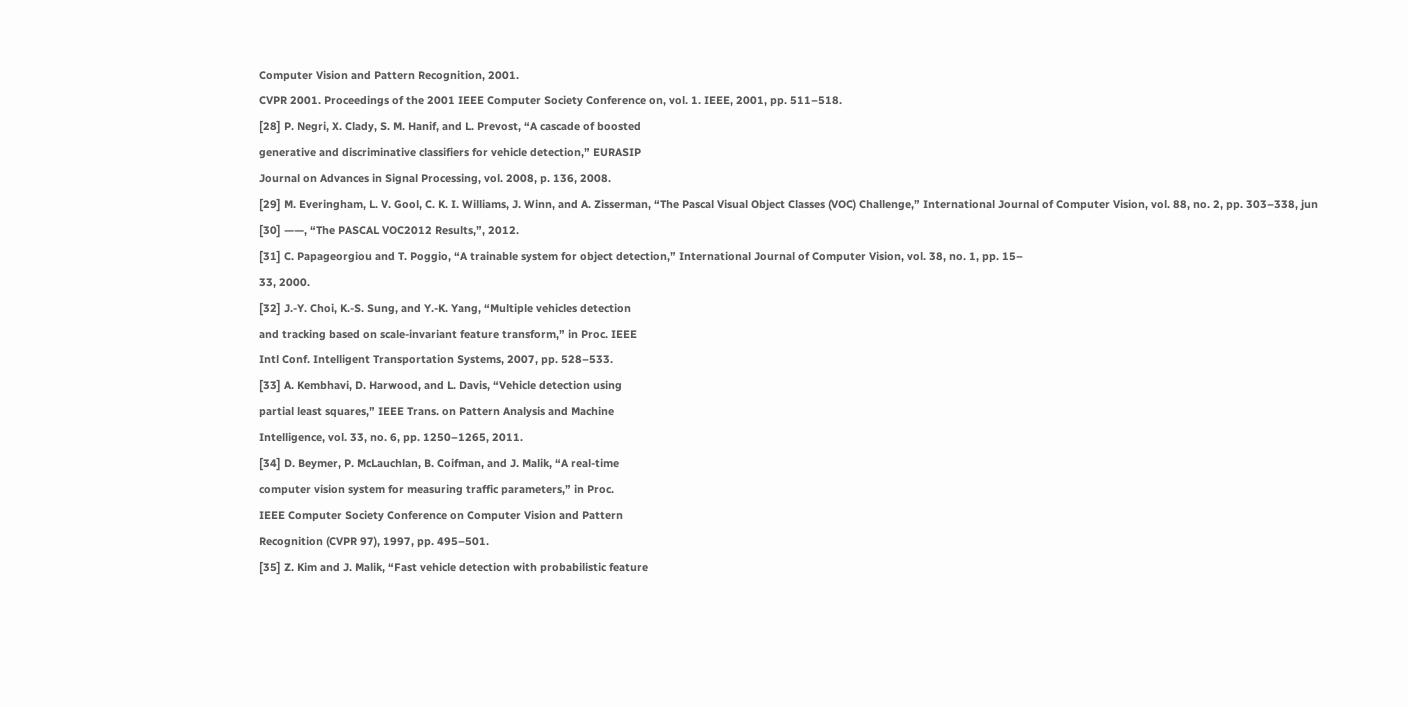Computer Vision and Pattern Recognition, 2001.
CVPR 2001. Proceedings of the 2001 IEEE Computer Society Conference on, vol. 1. IEEE, 2001, pp. 511–518.
[28] P. Negri, X. Clady, S. M. Hanif, and L. Prevost, “A cascade of boosted
generative and discriminative classifiers for vehicle detection,” EURASIP
Journal on Advances in Signal Processing, vol. 2008, p. 136, 2008.
[29] M. Everingham, L. V. Gool, C. K. I. Williams, J. Winn, and A. Zisserman, “The Pascal Visual Object Classes (VOC) Challenge,” International Journal of Computer Vision, vol. 88, no. 2, pp. 303–338, jun
[30] ——, “The PASCAL VOC2012 Results,”, 2012.
[31] C. Papageorgiou and T. Poggio, “A trainable system for object detection,” International Journal of Computer Vision, vol. 38, no. 1, pp. 15–
33, 2000.
[32] J.-Y. Choi, K.-S. Sung, and Y.-K. Yang, “Multiple vehicles detection
and tracking based on scale-invariant feature transform,” in Proc. IEEE
Intl Conf. Intelligent Transportation Systems, 2007, pp. 528–533.
[33] A. Kembhavi, D. Harwood, and L. Davis, “Vehicle detection using
partial least squares,” IEEE Trans. on Pattern Analysis and Machine
Intelligence, vol. 33, no. 6, pp. 1250–1265, 2011.
[34] D. Beymer, P. McLauchlan, B. Coifman, and J. Malik, “A real-time
computer vision system for measuring traffic parameters,” in Proc.
IEEE Computer Society Conference on Computer Vision and Pattern
Recognition (CVPR 97), 1997, pp. 495–501.
[35] Z. Kim and J. Malik, “Fast vehicle detection with probabilistic feature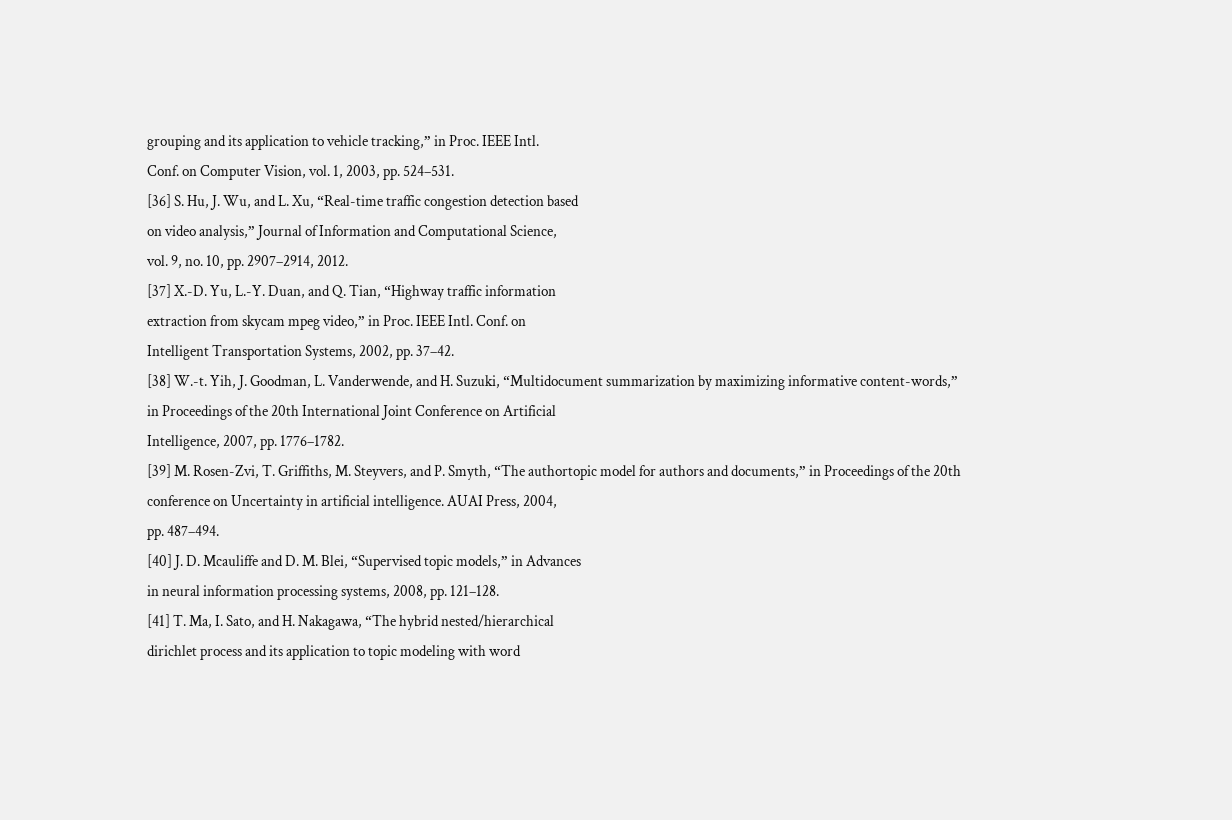grouping and its application to vehicle tracking,” in Proc. IEEE Intl.
Conf. on Computer Vision, vol. 1, 2003, pp. 524–531.
[36] S. Hu, J. Wu, and L. Xu, “Real-time traffic congestion detection based
on video analysis,” Journal of Information and Computational Science,
vol. 9, no. 10, pp. 2907–2914, 2012.
[37] X.-D. Yu, L.-Y. Duan, and Q. Tian, “Highway traffic information
extraction from skycam mpeg video,” in Proc. IEEE Intl. Conf. on
Intelligent Transportation Systems, 2002, pp. 37–42.
[38] W.-t. Yih, J. Goodman, L. Vanderwende, and H. Suzuki, “Multidocument summarization by maximizing informative content-words,”
in Proceedings of the 20th International Joint Conference on Artificial
Intelligence, 2007, pp. 1776–1782.
[39] M. Rosen-Zvi, T. Griffiths, M. Steyvers, and P. Smyth, “The authortopic model for authors and documents,” in Proceedings of the 20th
conference on Uncertainty in artificial intelligence. AUAI Press, 2004,
pp. 487–494.
[40] J. D. Mcauliffe and D. M. Blei, “Supervised topic models,” in Advances
in neural information processing systems, 2008, pp. 121–128.
[41] T. Ma, I. Sato, and H. Nakagawa, “The hybrid nested/hierarchical
dirichlet process and its application to topic modeling with word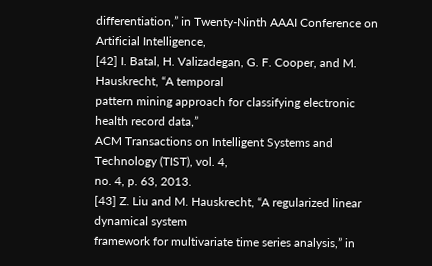differentiation,” in Twenty-Ninth AAAI Conference on Artificial Intelligence,
[42] I. Batal, H. Valizadegan, G. F. Cooper, and M. Hauskrecht, “A temporal
pattern mining approach for classifying electronic health record data,”
ACM Transactions on Intelligent Systems and Technology (TIST), vol. 4,
no. 4, p. 63, 2013.
[43] Z. Liu and M. Hauskrecht, “A regularized linear dynamical system
framework for multivariate time series analysis,” in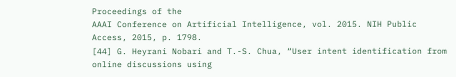Proceedings of the
AAAI Conference on Artificial Intelligence, vol. 2015. NIH Public
Access, 2015, p. 1798.
[44] G. Heyrani Nobari and T.-S. Chua, “User intent identification from
online discussions using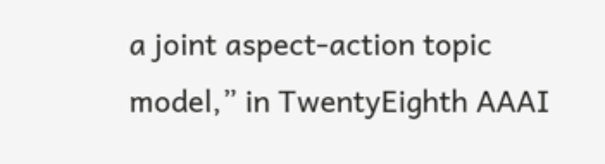a joint aspect-action topic model,” in TwentyEighth AAAI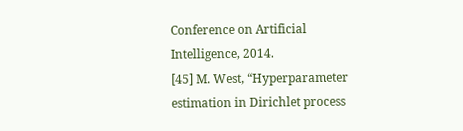Conference on Artificial Intelligence, 2014.
[45] M. West, “Hyperparameter estimation in Dirichlet process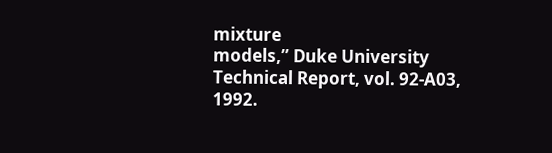mixture
models,” Duke University Technical Report, vol. 92-A03, 1992.